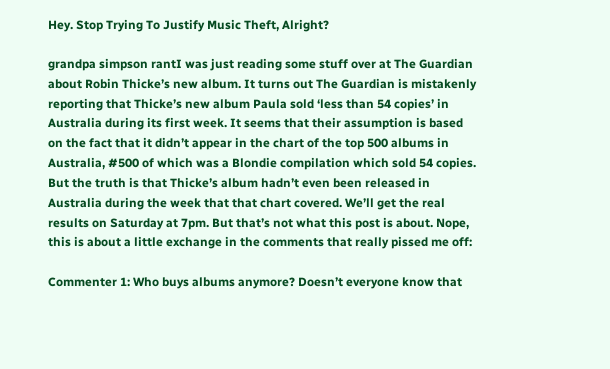Hey. Stop Trying To Justify Music Theft, Alright?

grandpa simpson rantI was just reading some stuff over at The Guardian about Robin Thicke’s new album. It turns out The Guardian is mistakenly reporting that Thicke’s new album Paula sold ‘less than 54 copies’ in Australia during its first week. It seems that their assumption is based on the fact that it didn’t appear in the chart of the top 500 albums in Australia, #500 of which was a Blondie compilation which sold 54 copies. But the truth is that Thicke’s album hadn’t even been released in Australia during the week that that chart covered. We’ll get the real results on Saturday at 7pm. But that’s not what this post is about. Nope, this is about a little exchange in the comments that really pissed me off:

Commenter 1: Who buys albums anymore? Doesn’t everyone know that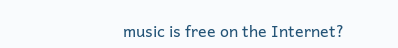music is free on the Internet?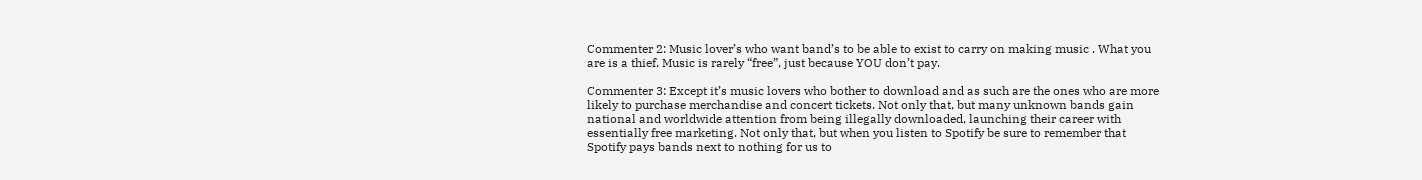Commenter 2: Music lover’s who want band’s to be able to exist to carry on making music . What you are is a thief. Music is rarely “free”, just because YOU don’t pay.

Commenter 3: Except it’s music lovers who bother to download and as such are the ones who are more likely to purchase merchandise and concert tickets. Not only that, but many unknown bands gain national and worldwide attention from being illegally downloaded, launching their career with essentially free marketing. Not only that, but when you listen to Spotify be sure to remember that Spotify pays bands next to nothing for us to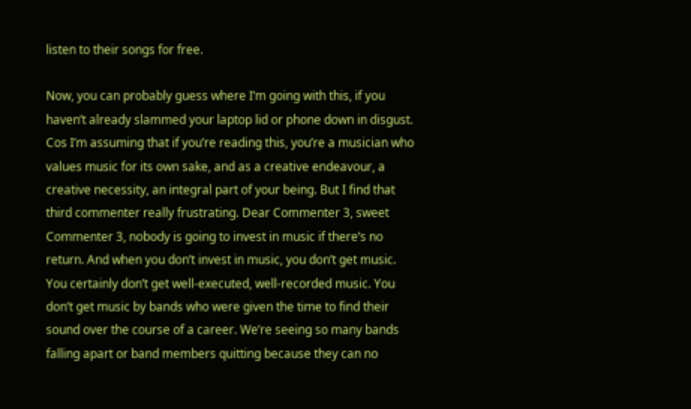listen to their songs for free.

Now, you can probably guess where I’m going with this, if you haven’t already slammed your laptop lid or phone down in disgust. Cos I’m assuming that if you’re reading this, you’re a musician who values music for its own sake, and as a creative endeavour, a creative necessity, an integral part of your being. But I find that third commenter really frustrating. Dear Commenter 3, sweet Commenter 3, nobody is going to invest in music if there’s no return. And when you don’t invest in music, you don’t get music. You certainly don’t get well-executed, well-recorded music. You don’t get music by bands who were given the time to find their sound over the course of a career. We’re seeing so many bands falling apart or band members quitting because they can no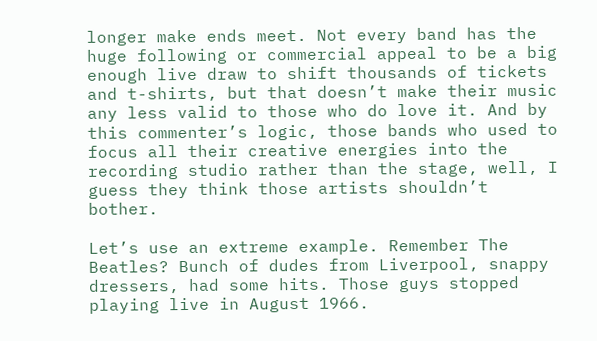longer make ends meet. Not every band has the huge following or commercial appeal to be a big enough live draw to shift thousands of tickets and t-shirts, but that doesn’t make their music any less valid to those who do love it. And by this commenter’s logic, those bands who used to focus all their creative energies into the recording studio rather than the stage, well, I guess they think those artists shouldn’t bother.

Let’s use an extreme example. Remember The Beatles? Bunch of dudes from Liverpool, snappy dressers, had some hits. Those guys stopped playing live in August 1966.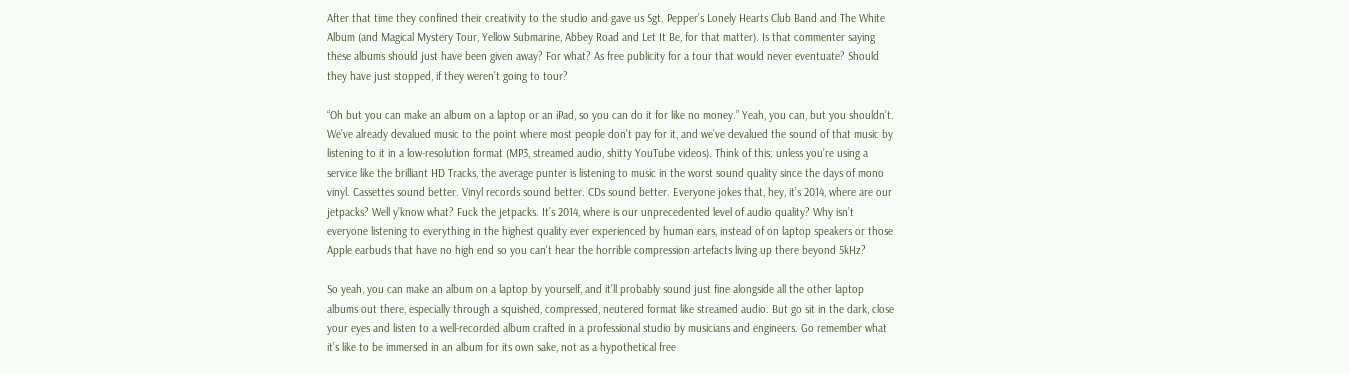After that time they confined their creativity to the studio and gave us Sgt. Pepper’s Lonely Hearts Club Band and The White Album (and Magical Mystery Tour, Yellow Submarine, Abbey Road and Let It Be, for that matter). Is that commenter saying these albums should just have been given away? For what? As free publicity for a tour that would never eventuate? Should they have just stopped, if they weren’t going to tour?

“Oh but you can make an album on a laptop or an iPad, so you can do it for like no money.” Yeah, you can, but you shouldn’t. We’ve already devalued music to the point where most people don’t pay for it, and we’ve devalued the sound of that music by listening to it in a low-resolution format (MP3, streamed audio, shitty YouTube videos). Think of this: unless you’re using a service like the brilliant HD Tracks, the average punter is listening to music in the worst sound quality since the days of mono vinyl. Cassettes sound better. Vinyl records sound better. CDs sound better. Everyone jokes that, hey, it’s 2014, where are our jetpacks? Well y’know what? Fuck the jetpacks. It’s 2014, where is our unprecedented level of audio quality? Why isn’t everyone listening to everything in the highest quality ever experienced by human ears, instead of on laptop speakers or those Apple earbuds that have no high end so you can’t hear the horrible compression artefacts living up there beyond 5kHz?

So yeah, you can make an album on a laptop by yourself, and it’ll probably sound just fine alongside all the other laptop albums out there, especially through a squished, compressed, neutered format like streamed audio. But go sit in the dark, close your eyes and listen to a well-recorded album crafted in a professional studio by musicians and engineers. Go remember what it’s like to be immersed in an album for its own sake, not as a hypothetical free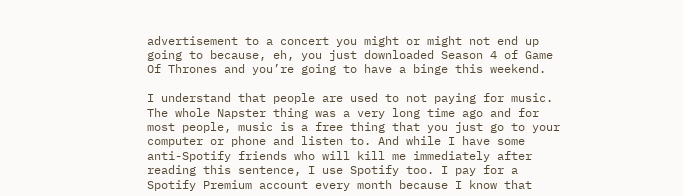advertisement to a concert you might or might not end up going to because, eh, you just downloaded Season 4 of Game Of Thrones and you’re going to have a binge this weekend.

I understand that people are used to not paying for music. The whole Napster thing was a very long time ago and for most people, music is a free thing that you just go to your computer or phone and listen to. And while I have some anti-Spotify friends who will kill me immediately after reading this sentence, I use Spotify too. I pay for a Spotify Premium account every month because I know that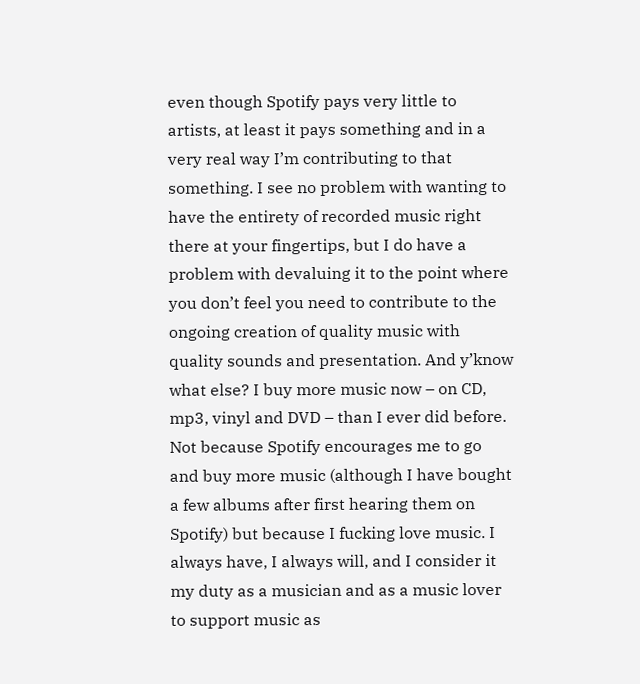even though Spotify pays very little to artists, at least it pays something and in a very real way I’m contributing to that something. I see no problem with wanting to have the entirety of recorded music right there at your fingertips, but I do have a problem with devaluing it to the point where you don’t feel you need to contribute to the ongoing creation of quality music with quality sounds and presentation. And y’know what else? I buy more music now – on CD, mp3, vinyl and DVD – than I ever did before. Not because Spotify encourages me to go and buy more music (although I have bought a few albums after first hearing them on Spotify) but because I fucking love music. I always have, I always will, and I consider it my duty as a musician and as a music lover to support music as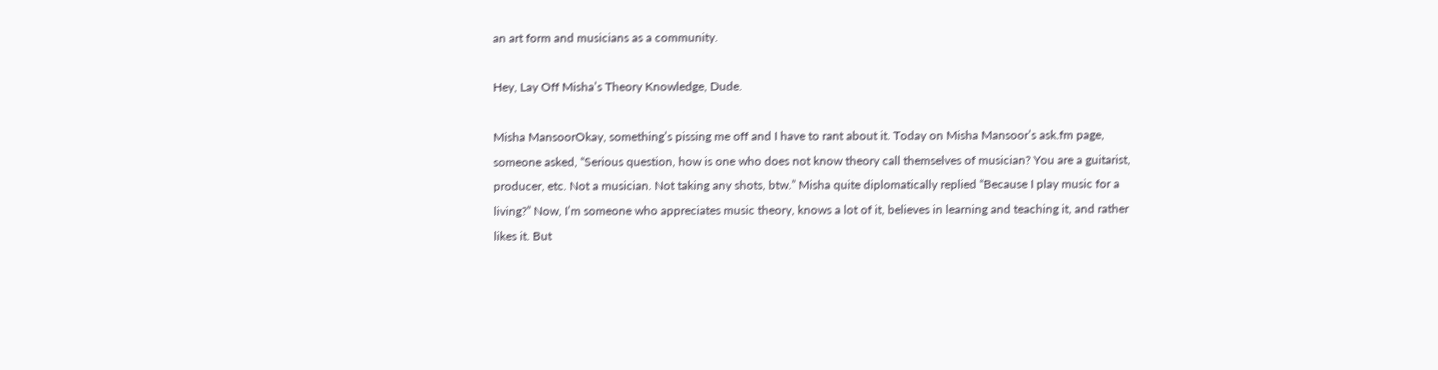an art form and musicians as a community.

Hey, Lay Off Misha’s Theory Knowledge, Dude.

Misha MansoorOkay, something’s pissing me off and I have to rant about it. Today on Misha Mansoor’s ask.fm page, someone asked, “Serious question, how is one who does not know theory call themselves of musician? You are a guitarist, producer, etc. Not a musician. Not taking any shots, btw.” Misha quite diplomatically replied “Because I play music for a living?” Now, I’m someone who appreciates music theory, knows a lot of it, believes in learning and teaching it, and rather likes it. But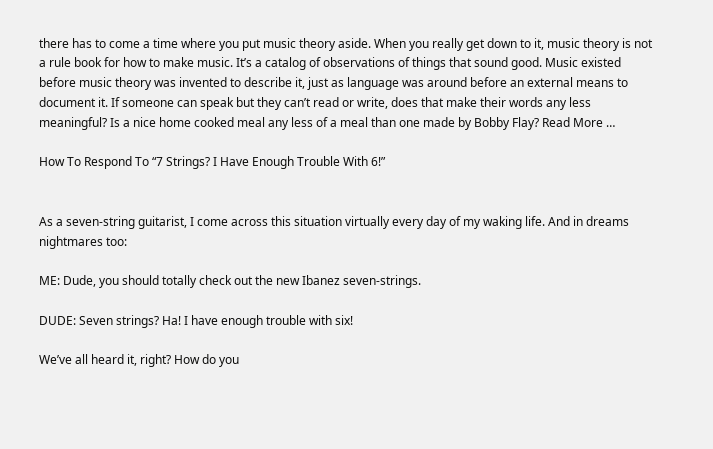there has to come a time where you put music theory aside. When you really get down to it, music theory is not a rule book for how to make music. It’s a catalog of observations of things that sound good. Music existed before music theory was invented to describe it, just as language was around before an external means to document it. If someone can speak but they can’t read or write, does that make their words any less meaningful? Is a nice home cooked meal any less of a meal than one made by Bobby Flay? Read More …

How To Respond To “7 Strings? I Have Enough Trouble With 6!”


As a seven-string guitarist, I come across this situation virtually every day of my waking life. And in dreams nightmares too:

ME: Dude, you should totally check out the new Ibanez seven-strings.

DUDE: Seven strings? Ha! I have enough trouble with six!

We’ve all heard it, right? How do you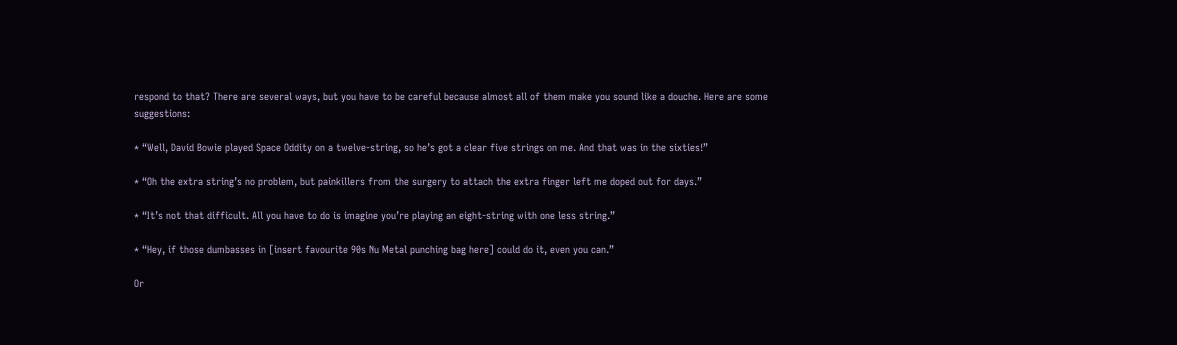respond to that? There are several ways, but you have to be careful because almost all of them make you sound like a douche. Here are some suggestions:

* “Well, David Bowie played Space Oddity on a twelve-string, so he’s got a clear five strings on me. And that was in the sixties!”

* “Oh the extra string’s no problem, but painkillers from the surgery to attach the extra finger left me doped out for days.”

* “It’s not that difficult. All you have to do is imagine you’re playing an eight-string with one less string.”

* “Hey, if those dumbasses in [insert favourite 90s Nu Metal punching bag here] could do it, even you can.”

Or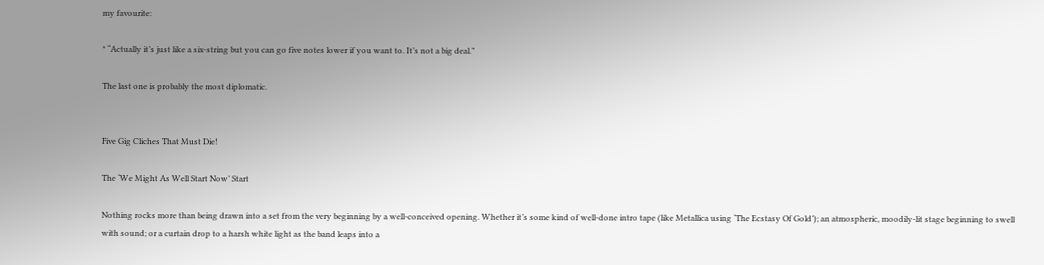my favourite:

* “Actually it’s just like a six-string but you can go five notes lower if you want to. It’s not a big deal.”

The last one is probably the most diplomatic.


Five Gig Cliches That Must Die!

The ‘We Might As Well Start Now’ Start

Nothing rocks more than being drawn into a set from the very beginning by a well-conceived opening. Whether it’s some kind of well-done intro tape (like Metallica using ‘The Ecstasy Of Gold’); an atmospheric, moodily-lit stage beginning to swell with sound; or a curtain drop to a harsh white light as the band leaps into a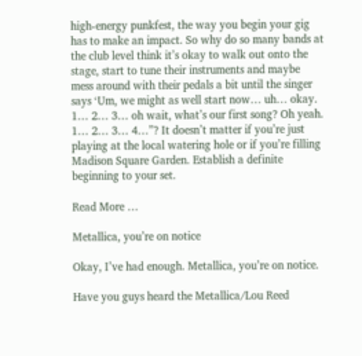high-energy punkfest, the way you begin your gig has to make an impact. So why do so many bands at the club level think it’s okay to walk out onto the stage, start to tune their instruments and maybe mess around with their pedals a bit until the singer says ‘Um, we might as well start now… uh… okay. 1… 2… 3… oh wait, what’s our first song? Oh yeah. 1… 2… 3… 4…”? It doesn’t matter if you’re just playing at the local watering hole or if you’re filling Madison Square Garden. Establish a definite beginning to your set.

Read More …

Metallica, you’re on notice

Okay, I’ve had enough. Metallica, you’re on notice.

Have you guys heard the Metallica/Lou Reed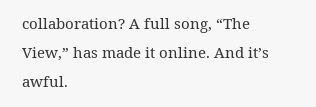collaboration? A full song, “The View,” has made it online. And it’s awful.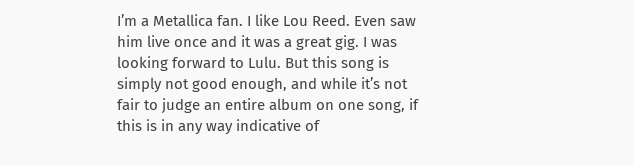I’m a Metallica fan. I like Lou Reed. Even saw him live once and it was a great gig. I was looking forward to Lulu. But this song is simply not good enough, and while it’s not fair to judge an entire album on one song, if this is in any way indicative of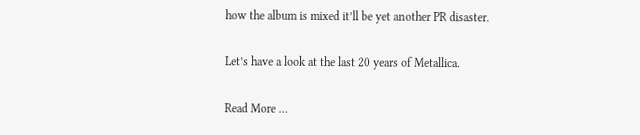how the album is mixed it’ll be yet another PR disaster.

Let’s have a look at the last 20 years of Metallica.

Read More …